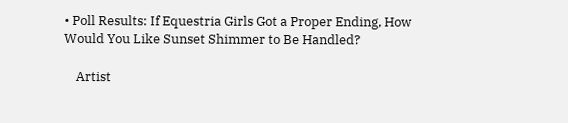• Poll Results: If Equestria Girls Got a Proper Ending, How Would You Like Sunset Shimmer to Be Handled?

    Artist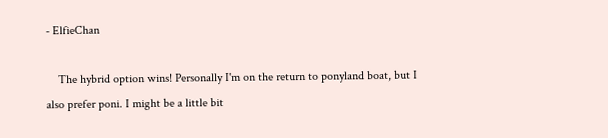- ElfieChan

    The hybrid option wins! Personally I'm on the return to ponyland boat, but I also prefer poni. I might be a little bit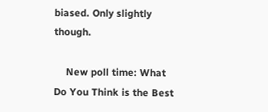biased. Only slightly though.

    New poll time: What Do You Think is the Best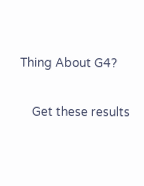Thing About G4?

    Get these results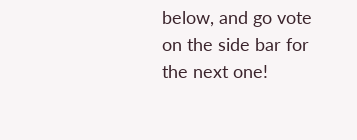below, and go vote on the side bar for the next one!